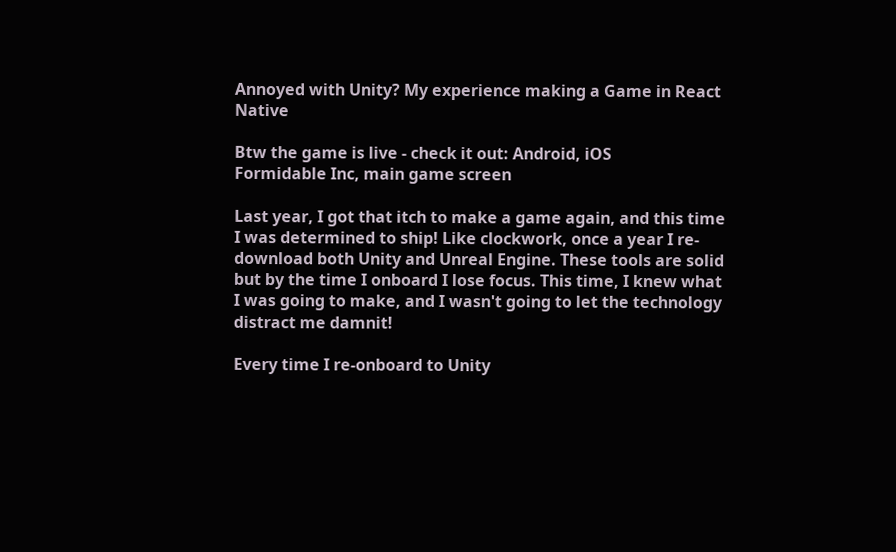Annoyed with Unity? My experience making a Game in React Native

Btw the game is live - check it out: Android, iOS
Formidable Inc, main game screen

Last year, I got that itch to make a game again, and this time I was determined to ship! Like clockwork, once a year I re-download both Unity and Unreal Engine. These tools are solid but by the time I onboard I lose focus. This time, I knew what I was going to make, and I wasn't going to let the technology distract me damnit!

Every time I re-onboard to Unity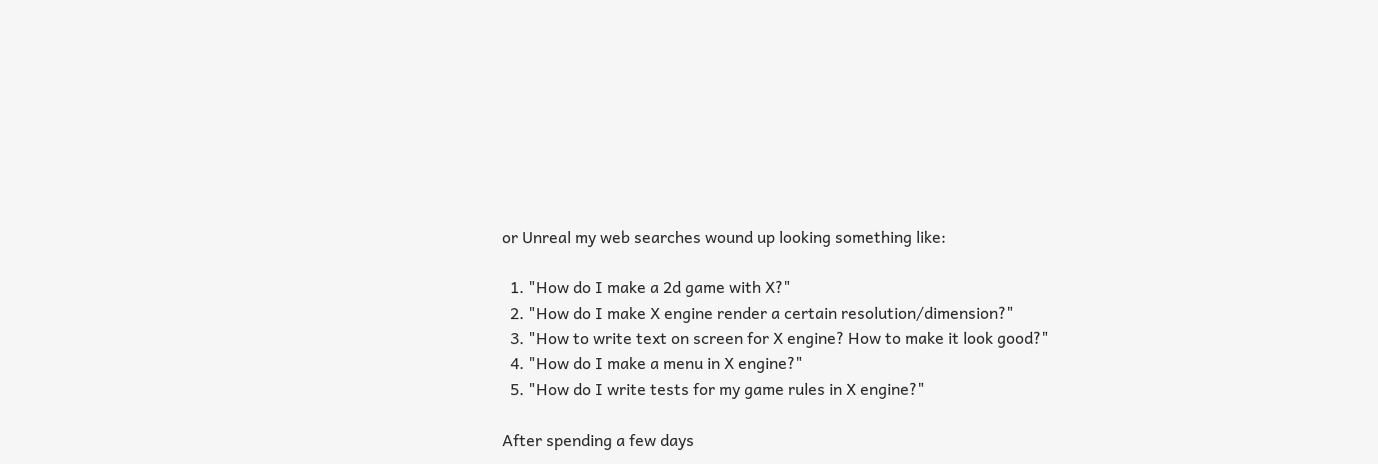or Unreal my web searches wound up looking something like:

  1. "How do I make a 2d game with X?"
  2. "How do I make X engine render a certain resolution/dimension?"
  3. "How to write text on screen for X engine? How to make it look good?"
  4. "How do I make a menu in X engine?"
  5. "How do I write tests for my game rules in X engine?"

After spending a few days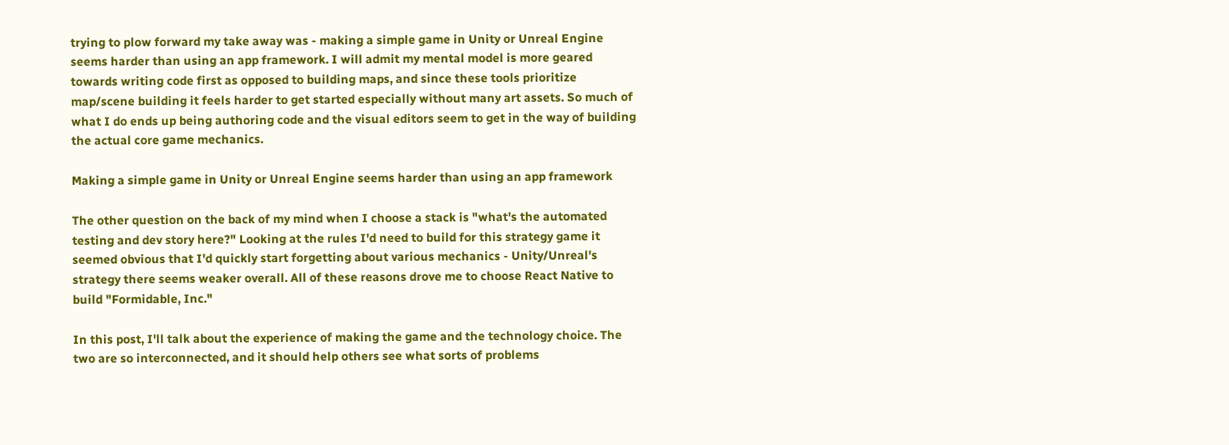trying to plow forward my take away was - making a simple game in Unity or Unreal Engine seems harder than using an app framework. I will admit my mental model is more geared towards writing code first as opposed to building maps, and since these tools prioritize map/scene building it feels harder to get started especially without many art assets. So much of what I do ends up being authoring code and the visual editors seem to get in the way of building the actual core game mechanics.

Making a simple game in Unity or Unreal Engine seems harder than using an app framework

The other question on the back of my mind when I choose a stack is "what's the automated testing and dev story here?" Looking at the rules I'd need to build for this strategy game it seemed obvious that I'd quickly start forgetting about various mechanics - Unity/Unreal's strategy there seems weaker overall. All of these reasons drove me to choose React Native to build "Formidable, Inc."

In this post, I'll talk about the experience of making the game and the technology choice. The two are so interconnected, and it should help others see what sorts of problems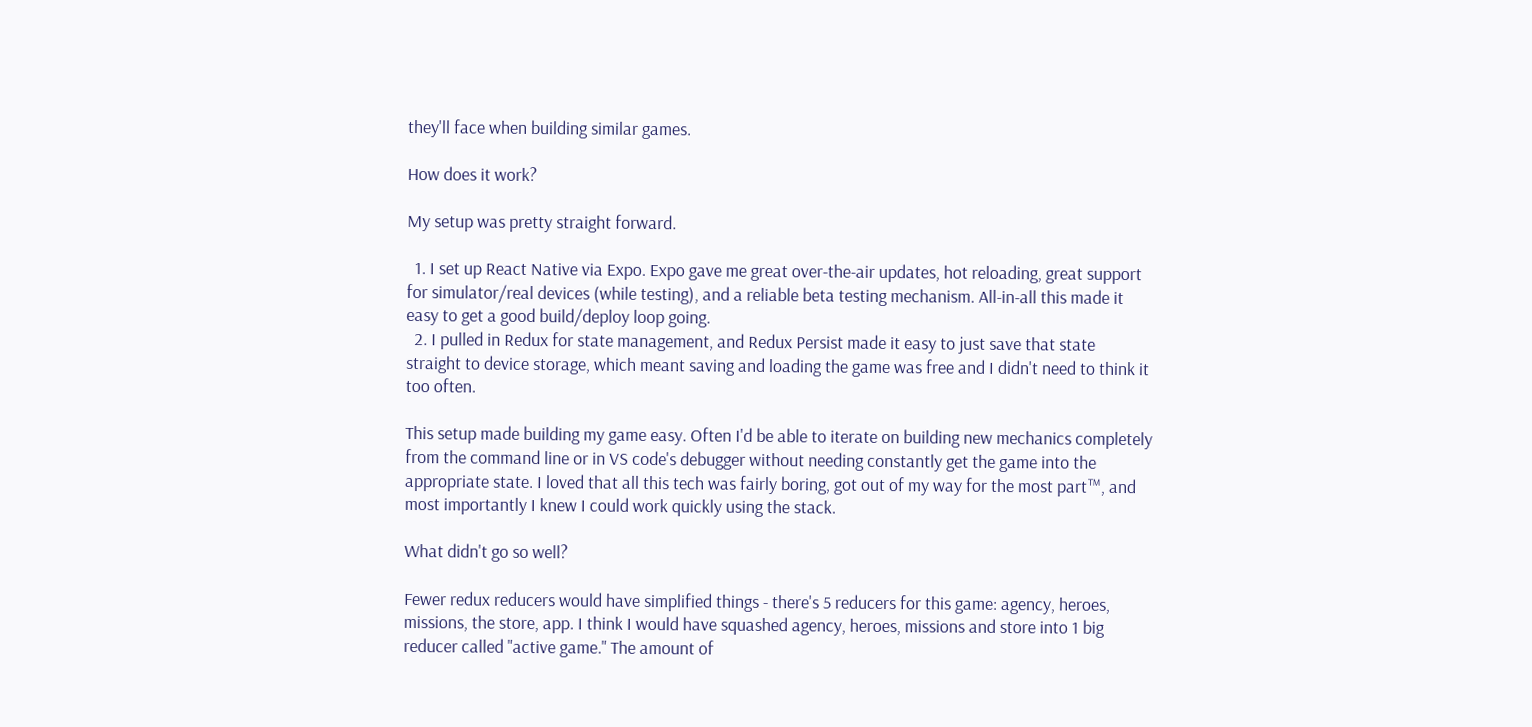they'll face when building similar games.

How does it work?

My setup was pretty straight forward.

  1. I set up React Native via Expo. Expo gave me great over-the-air updates, hot reloading, great support for simulator/real devices (while testing), and a reliable beta testing mechanism. All-in-all this made it easy to get a good build/deploy loop going.
  2. I pulled in Redux for state management, and Redux Persist made it easy to just save that state straight to device storage, which meant saving and loading the game was free and I didn't need to think it too often.

This setup made building my game easy. Often I'd be able to iterate on building new mechanics completely from the command line or in VS code's debugger without needing constantly get the game into the appropriate state. I loved that all this tech was fairly boring, got out of my way for the most part™, and most importantly I knew I could work quickly using the stack.

What didn't go so well?

Fewer redux reducers would have simplified things - there's 5 reducers for this game: agency, heroes, missions, the store, app. I think I would have squashed agency, heroes, missions and store into 1 big reducer called "active game." The amount of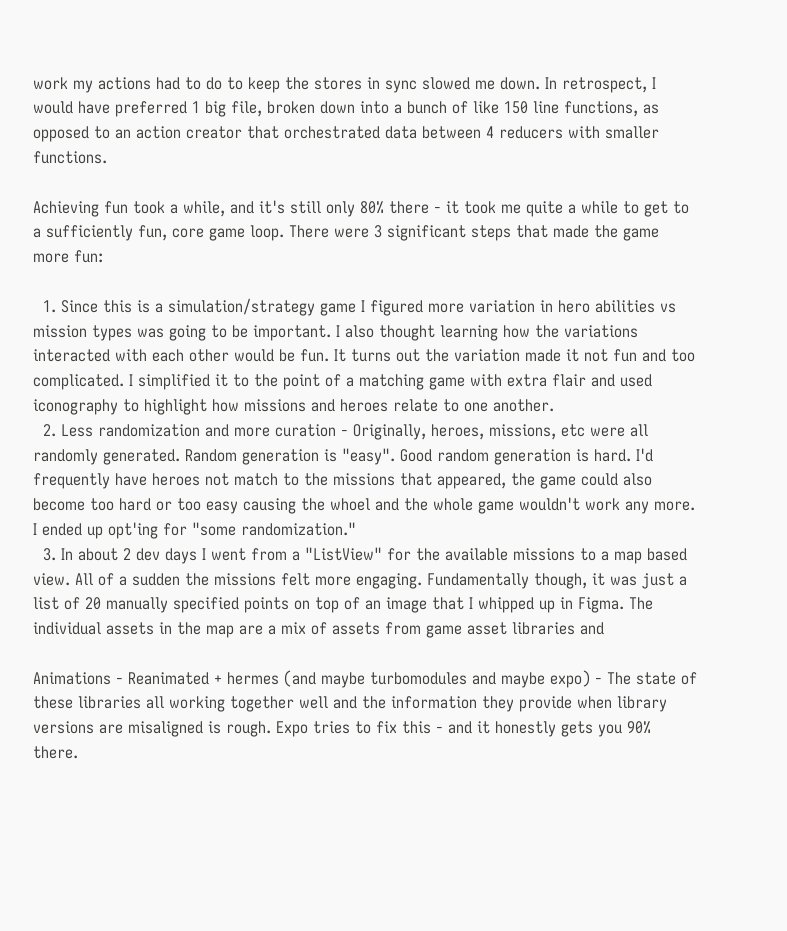work my actions had to do to keep the stores in sync slowed me down. In retrospect, I would have preferred 1 big file, broken down into a bunch of like 150 line functions, as opposed to an action creator that orchestrated data between 4 reducers with smaller functions.

Achieving fun took a while, and it's still only 80% there - it took me quite a while to get to a sufficiently fun, core game loop. There were 3 significant steps that made the game more fun:

  1. Since this is a simulation/strategy game I figured more variation in hero abilities vs mission types was going to be important. I also thought learning how the variations interacted with each other would be fun. It turns out the variation made it not fun and too complicated. I simplified it to the point of a matching game with extra flair and used iconography to highlight how missions and heroes relate to one another.
  2. Less randomization and more curation - Originally, heroes, missions, etc were all randomly generated. Random generation is "easy". Good random generation is hard. I'd frequently have heroes not match to the missions that appeared, the game could also become too hard or too easy causing the whoel and the whole game wouldn't work any more. I ended up opt'ing for "some randomization."
  3. In about 2 dev days I went from a "ListView" for the available missions to a map based view. All of a sudden the missions felt more engaging. Fundamentally though, it was just a list of 20 manually specified points on top of an image that I whipped up in Figma. The individual assets in the map are a mix of assets from game asset libraries and

Animations - Reanimated + hermes (and maybe turbomodules and maybe expo) - The state of these libraries all working together well and the information they provide when library versions are misaligned is rough. Expo tries to fix this - and it honestly gets you 90% there.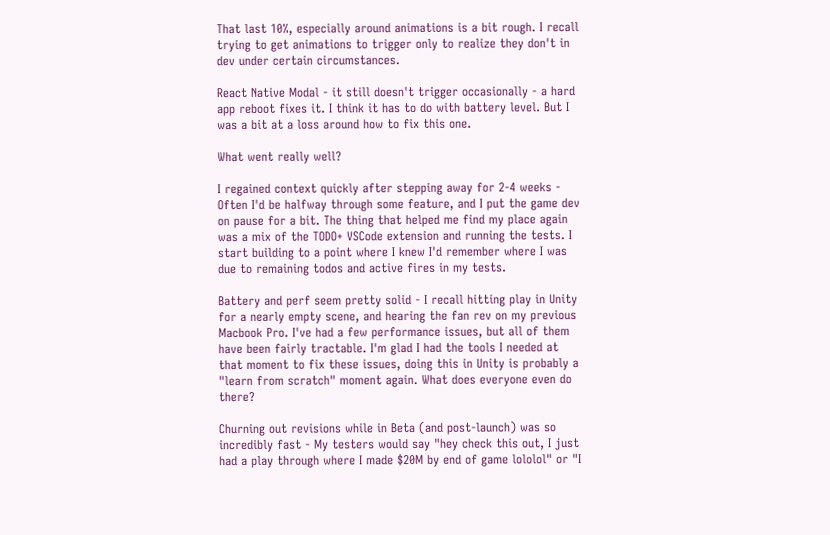That last 10%, especially around animations is a bit rough. I recall trying to get animations to trigger only to realize they don't in dev under certain circumstances.

React Native Modal - it still doesn't trigger occasionally - a hard app reboot fixes it. I think it has to do with battery level. But I was a bit at a loss around how to fix this one.

What went really well?

I regained context quickly after stepping away for 2-4 weeks - Often I'd be halfway through some feature, and I put the game dev on pause for a bit. The thing that helped me find my place again was a mix of the TODO+ VSCode extension and running the tests. I start building to a point where I knew I'd remember where I was due to remaining todos and active fires in my tests.

Battery and perf seem pretty solid - I recall hitting play in Unity for a nearly empty scene, and hearing the fan rev on my previous Macbook Pro. I've had a few performance issues, but all of them have been fairly tractable. I'm glad I had the tools I needed at that moment to fix these issues, doing this in Unity is probably a "learn from scratch" moment again. What does everyone even do there?

Churning out revisions while in Beta (and post-launch) was so incredibly fast - My testers would say "hey check this out, I just had a play through where I made $20M by end of game lololol" or "I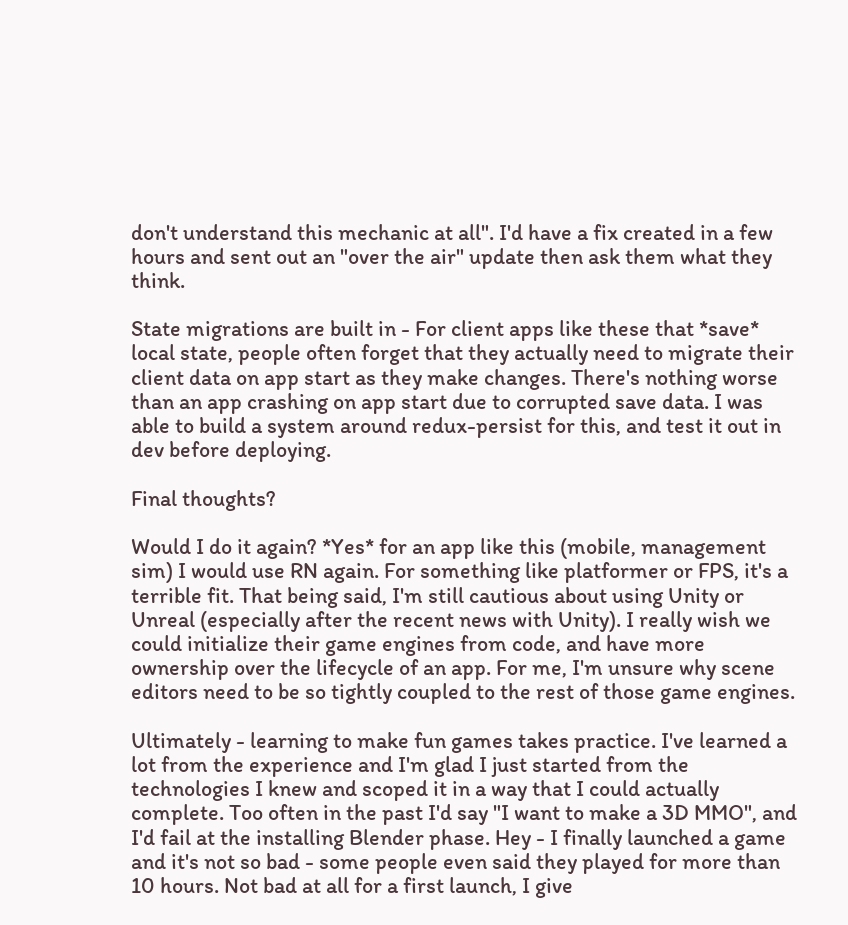don't understand this mechanic at all". I'd have a fix created in a few hours and sent out an "over the air" update then ask them what they think.

State migrations are built in - For client apps like these that *save* local state, people often forget that they actually need to migrate their client data on app start as they make changes. There's nothing worse than an app crashing on app start due to corrupted save data. I was able to build a system around redux-persist for this, and test it out in dev before deploying.

Final thoughts?

Would I do it again? *Yes* for an app like this (mobile, management sim) I would use RN again. For something like platformer or FPS, it's a terrible fit. That being said, I'm still cautious about using Unity or Unreal (especially after the recent news with Unity). I really wish we could initialize their game engines from code, and have more ownership over the lifecycle of an app. For me, I'm unsure why scene editors need to be so tightly coupled to the rest of those game engines.

Ultimately - learning to make fun games takes practice. I've learned a lot from the experience and I'm glad I just started from the technologies I knew and scoped it in a way that I could actually complete. Too often in the past I'd say "I want to make a 3D MMO", and I'd fail at the installing Blender phase. Hey - I finally launched a game and it's not so bad - some people even said they played for more than 10 hours. Not bad at all for a first launch, I give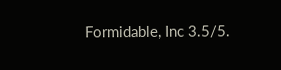Formidable, Inc 3.5/5.